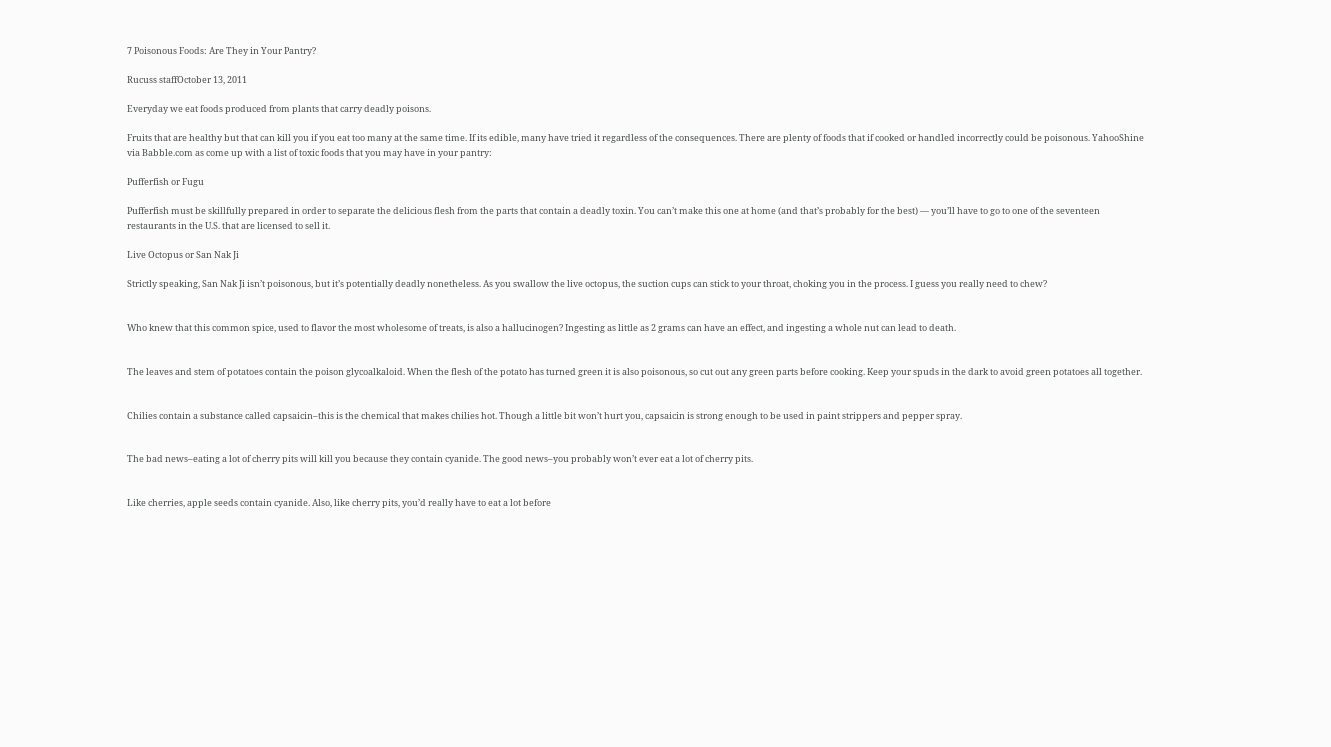7 Poisonous Foods: Are They in Your Pantry?

Rucuss staffOctober 13, 2011

Everyday we eat foods produced from plants that carry deadly poisons.

Fruits that are healthy but that can kill you if you eat too many at the same time. If its edible, many have tried it regardless of the consequences. There are plenty of foods that if cooked or handled incorrectly could be poisonous. YahooShine via Babble.com as come up with a list of toxic foods that you may have in your pantry:

Pufferfish or Fugu

Pufferfish must be skillfully prepared in order to separate the delicious flesh from the parts that contain a deadly toxin. You can’t make this one at home (and that’s probably for the best) — you’ll have to go to one of the seventeen restaurants in the U.S. that are licensed to sell it.

Live Octopus or San Nak Ji

Strictly speaking, San Nak Ji isn’t poisonous, but it’s potentially deadly nonetheless. As you swallow the live octopus, the suction cups can stick to your throat, choking you in the process. I guess you really need to chew?


Who knew that this common spice, used to flavor the most wholesome of treats, is also a hallucinogen? Ingesting as little as 2 grams can have an effect, and ingesting a whole nut can lead to death.


The leaves and stem of potatoes contain the poison glycoalkaloid. When the flesh of the potato has turned green it is also poisonous, so cut out any green parts before cooking. Keep your spuds in the dark to avoid green potatoes all together.


Chilies contain a substance called capsaicin–this is the chemical that makes chilies hot. Though a little bit won’t hurt you, capsaicin is strong enough to be used in paint strippers and pepper spray.


The bad news–eating a lot of cherry pits will kill you because they contain cyanide. The good news–you probably won’t ever eat a lot of cherry pits.


Like cherries, apple seeds contain cyanide. Also, like cherry pits, you’d really have to eat a lot before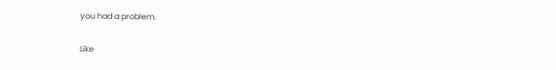you had a problem.

Like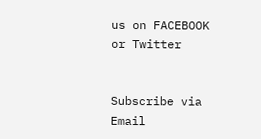us on FACEBOOK or Twitter


Subscribe via Email